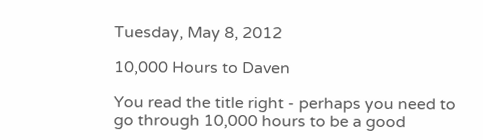Tuesday, May 8, 2012

10,000 Hours to Daven

You read the title right - perhaps you need to go through 10,000 hours to be a good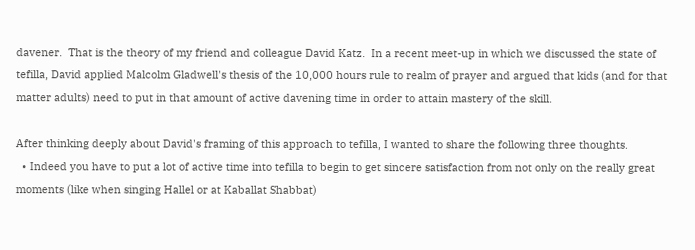davener.  That is the theory of my friend and colleague David Katz.  In a recent meet-up in which we discussed the state of tefilla, David applied Malcolm Gladwell's thesis of the 10,000 hours rule to realm of prayer and argued that kids (and for that matter adults) need to put in that amount of active davening time in order to attain mastery of the skill.

After thinking deeply about David's framing of this approach to tefilla, I wanted to share the following three thoughts.
  • Indeed you have to put a lot of active time into tefilla to begin to get sincere satisfaction from not only on the really great moments (like when singing Hallel or at Kaballat Shabbat)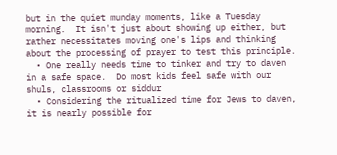but in the quiet munday moments, like a Tuesday morning.  It isn't just about showing up either, but rather necessitates moving one's lips and thinking about the processing of prayer to test this principle.
  • One really needs time to tinker and try to daven in a safe space.  Do most kids feel safe with our shuls, classrooms or siddur
  • Considering the ritualized time for Jews to daven, it is nearly possible for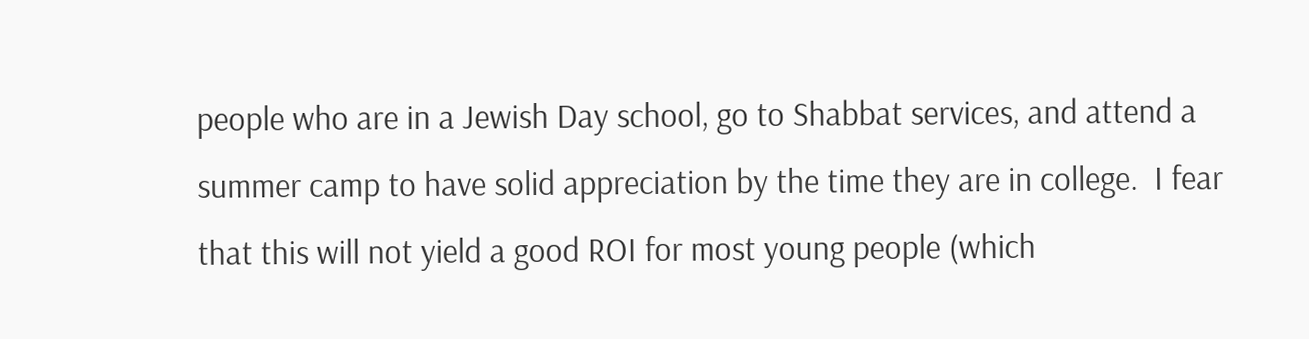people who are in a Jewish Day school, go to Shabbat services, and attend a summer camp to have solid appreciation by the time they are in college.  I fear that this will not yield a good ROI for most young people (which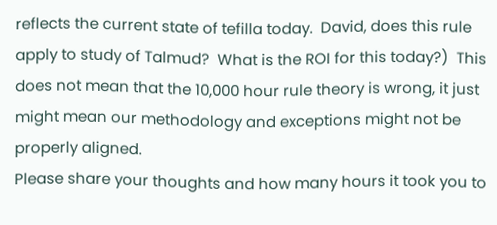reflects the current state of tefilla today.  David, does this rule apply to study of Talmud?  What is the ROI for this today?)  This does not mean that the 10,000 hour rule theory is wrong, it just might mean our methodology and exceptions might not be properly aligned.
Please share your thoughts and how many hours it took you to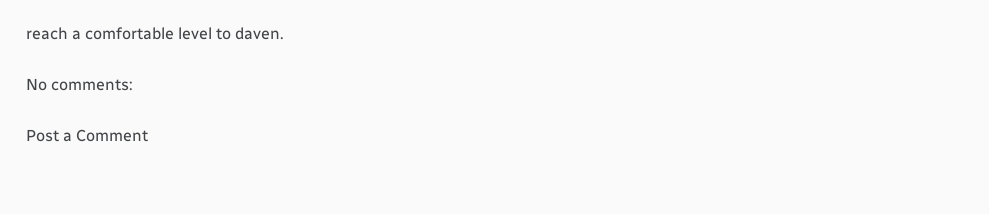reach a comfortable level to daven.

No comments:

Post a Comment